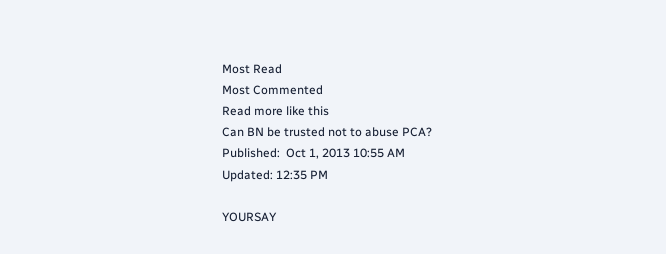Most Read
Most Commented
Read more like this
Can BN be trusted not to abuse PCA?
Published:  Oct 1, 2013 10:55 AM
Updated: 12:35 PM

YOURSAY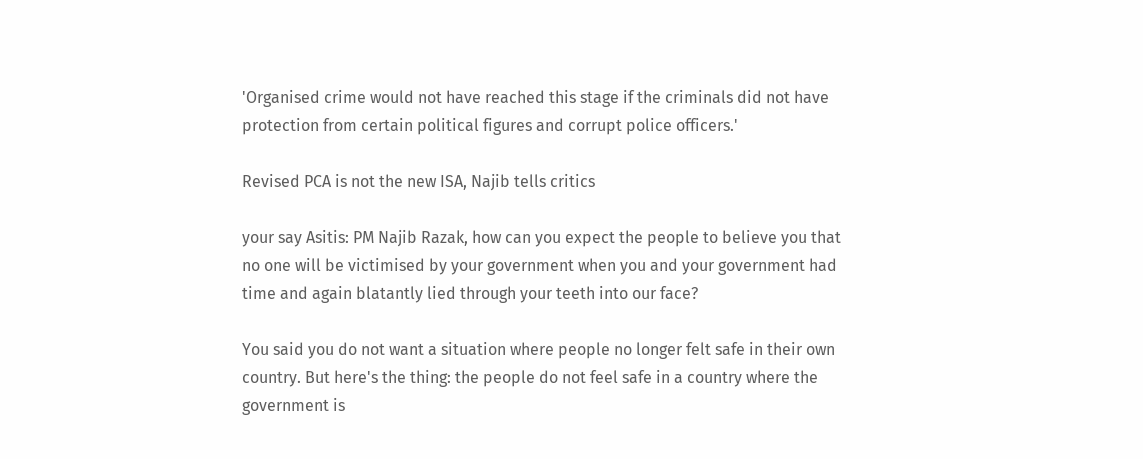'Organised crime would not have reached this stage if the criminals did not have protection from certain political figures and corrupt police officers.'

Revised PCA is not the new ISA, Najib tells critics

your say Asitis: PM Najib Razak, how can you expect the people to believe you that no one will be victimised by your government when you and your government had time and again blatantly lied through your teeth into our face?

You said you do not want a situation where people no longer felt safe in their own country. But here's the thing: the people do not feel safe in a country where the government is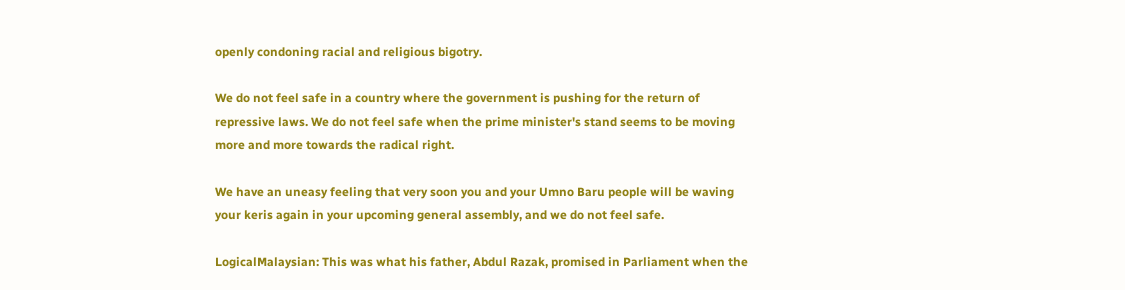openly condoning racial and religious bigotry.

We do not feel safe in a country where the government is pushing for the return of repressive laws. We do not feel safe when the prime minister's stand seems to be moving more and more towards the radical right.

We have an uneasy feeling that very soon you and your Umno Baru people will be waving your keris again in your upcoming general assembly, and we do not feel safe.

LogicalMalaysian: This was what his father, Abdul Razak, promised in Parliament when the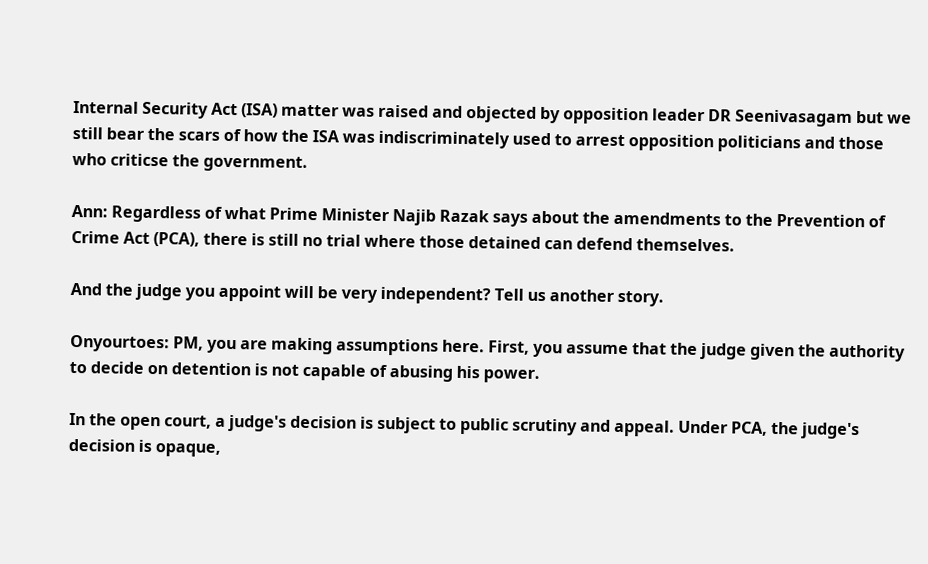Internal Security Act (ISA) matter was raised and objected by opposition leader DR Seenivasagam but we still bear the scars of how the ISA was indiscriminately used to arrest opposition politicians and those who criticse the government.

Ann: Regardless of what Prime Minister Najib Razak says about the amendments to the Prevention of Crime Act (PCA), there is still no trial where those detained can defend themselves.

And the judge you appoint will be very independent? Tell us another story.

Onyourtoes: PM, you are making assumptions here. First, you assume that the judge given the authority to decide on detention is not capable of abusing his power.

In the open court, a judge's decision is subject to public scrutiny and appeal. Under PCA, the judge's decision is opaque,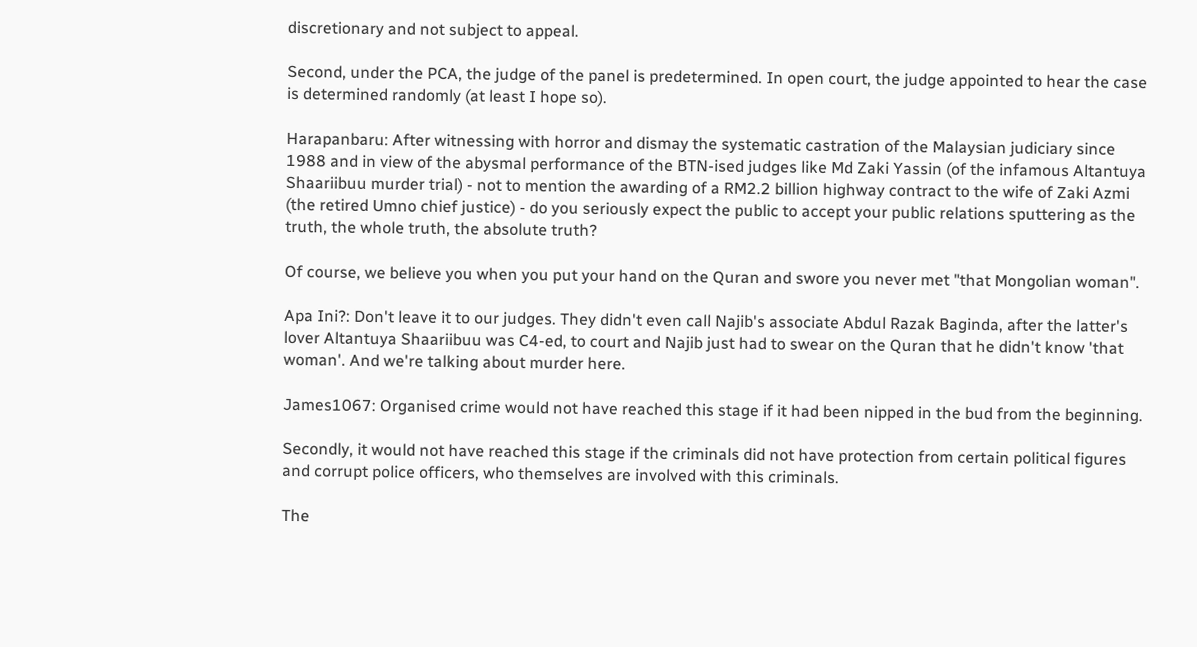discretionary and not subject to appeal.

Second, under the PCA, the judge of the panel is predetermined. In open court, the judge appointed to hear the case is determined randomly (at least I hope so).

Harapanbaru: After witnessing with horror and dismay the systematic castration of the Malaysian judiciary since 1988 and in view of the abysmal performance of the BTN-ised judges like Md Zaki Yassin (of the infamous Altantuya Shaariibuu murder trial) - not to mention the awarding of a RM2.2 billion highway contract to the wife of Zaki Azmi (the retired Umno chief justice) - do you seriously expect the public to accept your public relations sputtering as the truth, the whole truth, the absolute truth?

Of course, we believe you when you put your hand on the Quran and swore you never met "that Mongolian woman".

Apa Ini?: Don't leave it to our judges. They didn't even call Najib's associate Abdul Razak Baginda, after the latter's lover Altantuya Shaariibuu was C4-ed, to court and Najib just had to swear on the Quran that he didn't know 'that woman'. And we're talking about murder here.

James1067: Organised crime would not have reached this stage if it had been nipped in the bud from the beginning.

Secondly, it would not have reached this stage if the criminals did not have protection from certain political figures and corrupt police officers, who themselves are involved with this criminals.

The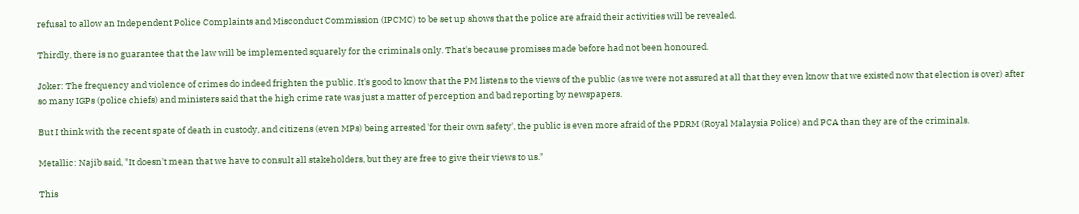refusal to allow an Independent Police Complaints and Misconduct Commission (IPCMC) to be set up shows that the police are afraid their activities will be revealed.

Thirdly, there is no guarantee that the law will be implemented squarely for the criminals only. That's because promises made before had not been honoured.

Joker: The frequency and violence of crimes do indeed frighten the public. It's good to know that the PM listens to the views of the public (as we were not assured at all that they even know that we existed now that election is over) after so many IGPs (police chiefs) and ministers said that the high crime rate was just a matter of perception and bad reporting by newspapers.

But I think with the recent spate of death in custody, and citizens (even MPs) being arrested 'for their own safety', the public is even more afraid of the PDRM (Royal Malaysia Police) and PCA than they are of the criminals.

Metallic: Najib said, "It doesn't mean that we have to consult all stakeholders, but they are free to give their views to us."

This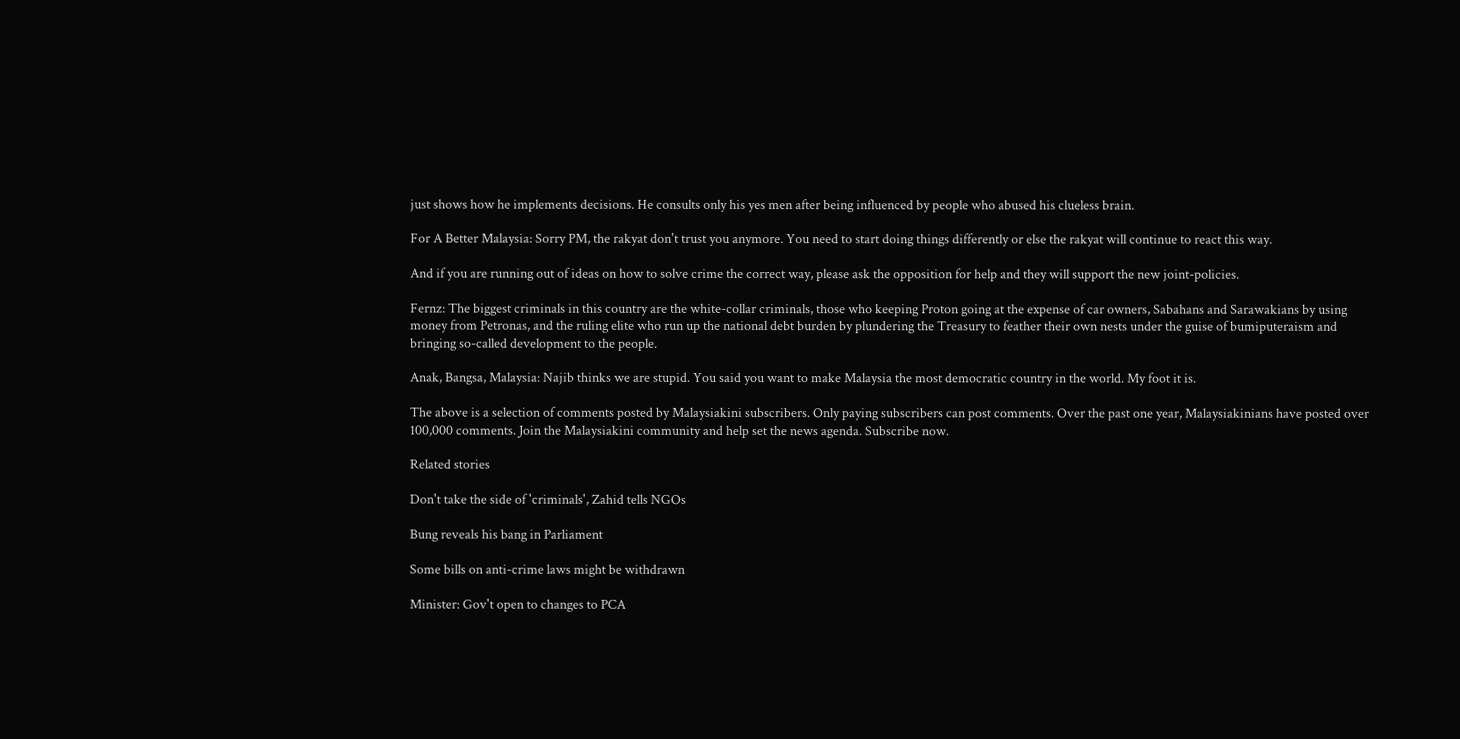just shows how he implements decisions. He consults only his yes men after being influenced by people who abused his clueless brain.

For A Better Malaysia: Sorry PM, the rakyat don't trust you anymore. You need to start doing things differently or else the rakyat will continue to react this way.

And if you are running out of ideas on how to solve crime the correct way, please ask the opposition for help and they will support the new joint-policies.

Fernz: The biggest criminals in this country are the white-collar criminals, those who keeping Proton going at the expense of car owners, Sabahans and Sarawakians by using money from Petronas, and the ruling elite who run up the national debt burden by plundering the Treasury to feather their own nests under the guise of bumiputeraism and bringing so-called development to the people.

Anak, Bangsa, Malaysia: Najib thinks we are stupid. You said you want to make Malaysia the most democratic country in the world. My foot it is.

The above is a selection of comments posted by Malaysiakini subscribers. Only paying subscribers can post comments. Over the past one year, Malaysiakinians have posted over 100,000 comments. Join the Malaysiakini community and help set the news agenda. Subscribe now.

Related stories

Don't take the side of 'criminals', Zahid tells NGOs

Bung reveals his bang in Parliament

Some bills on anti-crime laws might be withdrawn

Minister: Gov't open to changes to PCA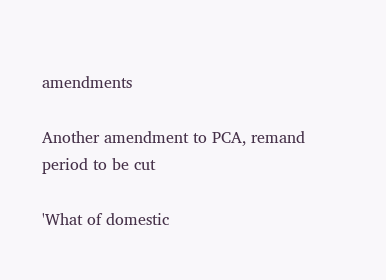amendments

Another amendment to PCA, remand period to be cut

'What of domestic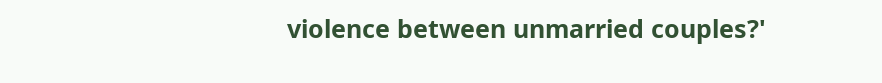violence between unmarried couples?'